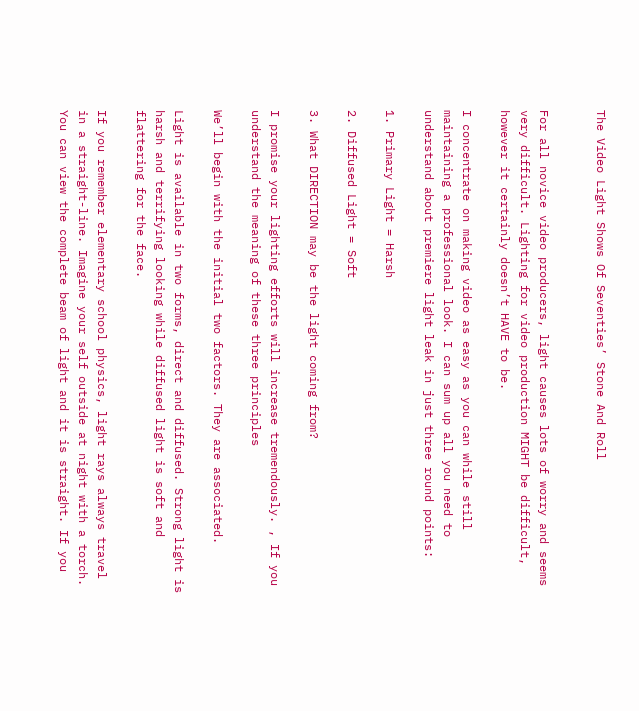The Video Light Shows Of Seventies’ Stone And Roll


For all novice video producers, light causes lots of worry and seems very difficult. Lighting for video production MIGHT be difficult, however it certainly doesn’t HAVE to be.

I concentrate on making video as easy as you can while still maintaining a professional look. I can sum up all you need to understand about premiere light leak in just three round points:

1. Primary Light = Harsh

2. Diffused Light = Soft

3. What DIRECTION may be the light coming from?

I promise your lighting efforts will increase tremendously. , If you understand the meaning of these three principles

We’ll begin with the initial two factors. They are associated.

Light is available in two forms, direct and diffused. Strong light is harsh and terrifying looking while diffused light is soft and flattering for the face.

If you remember elementary school physics, light rays always travel in a straight-line. Imagine your self outside at night with a torch. You can view the complete beam of light and it is straight. If you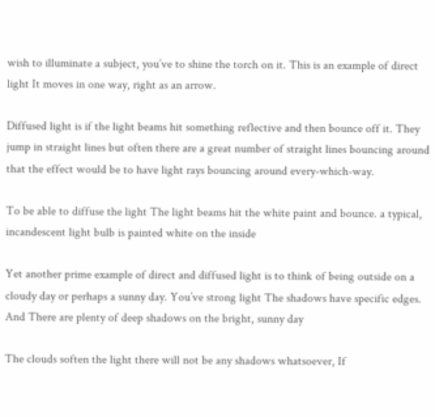wish to illuminate a subject, you’ve to shine the torch on it. This is an example of direct light It moves in one way, right as an arrow.

Diffused light is if the light beams hit something reflective and then bounce off it. They jump in straight lines but often there are a great number of straight lines bouncing around that the effect would be to have light rays bouncing around every-which-way.

To be able to diffuse the light The light beams hit the white paint and bounce. a typical, incandescent light bulb is painted white on the inside

Yet another prime example of direct and diffused light is to think of being outside on a cloudy day or perhaps a sunny day. You’ve strong light The shadows have specific edges. And There are plenty of deep shadows on the bright, sunny day

The clouds soften the light there will not be any shadows whatsoever, If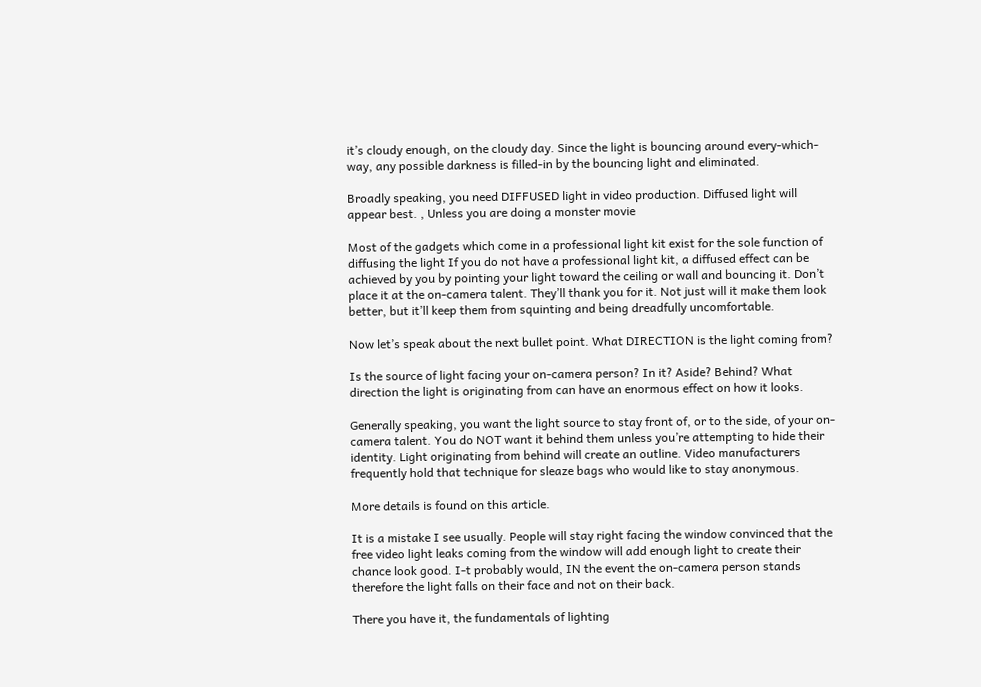it’s cloudy enough, on the cloudy day. Since the light is bouncing around every-which-way, any possible darkness is filled-in by the bouncing light and eliminated.

Broadly speaking, you need DIFFUSED light in video production. Diffused light will appear best. , Unless you are doing a monster movie

Most of the gadgets which come in a professional light kit exist for the sole function of diffusing the light If you do not have a professional light kit, a diffused effect can be achieved by you by pointing your light toward the ceiling or wall and bouncing it. Don’t place it at the on-camera talent. They’ll thank you for it. Not just will it make them look better, but it’ll keep them from squinting and being dreadfully uncomfortable.

Now let’s speak about the next bullet point. What DIRECTION is the light coming from?

Is the source of light facing your on-camera person? In it? Aside? Behind? What direction the light is originating from can have an enormous effect on how it looks.

Generally speaking, you want the light source to stay front of, or to the side, of your on-camera talent. You do NOT want it behind them unless you’re attempting to hide their identity. Light originating from behind will create an outline. Video manufacturers frequently hold that technique for sleaze bags who would like to stay anonymous.

More details is found on this article.

It is a mistake I see usually. People will stay right facing the window convinced that the free video light leaks coming from the window will add enough light to create their chance look good. I-t probably would, IN the event the on-camera person stands therefore the light falls on their face and not on their back.

There you have it, the fundamentals of lighting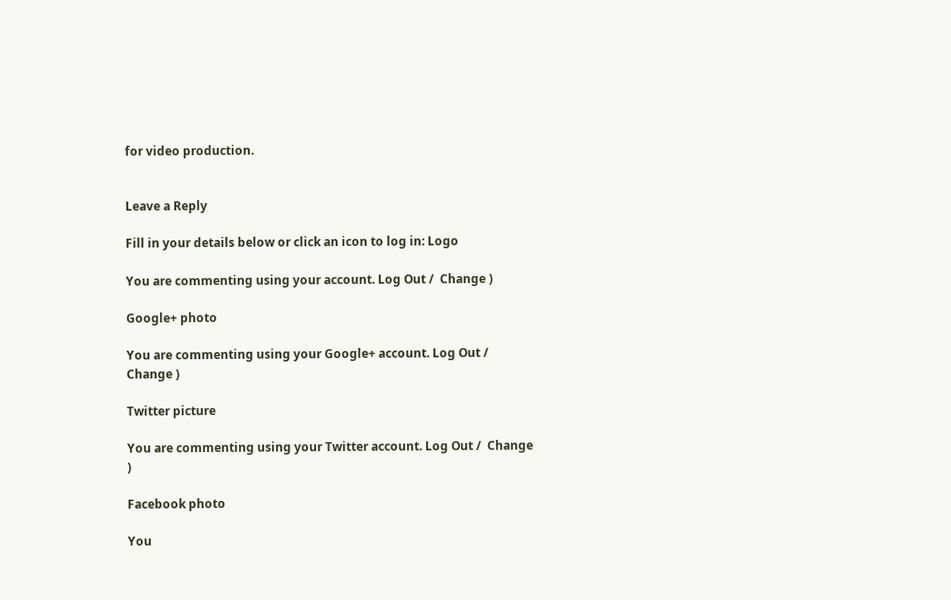for video production.


Leave a Reply

Fill in your details below or click an icon to log in: Logo

You are commenting using your account. Log Out /  Change )

Google+ photo

You are commenting using your Google+ account. Log Out /  Change )

Twitter picture

You are commenting using your Twitter account. Log Out /  Change )

Facebook photo

You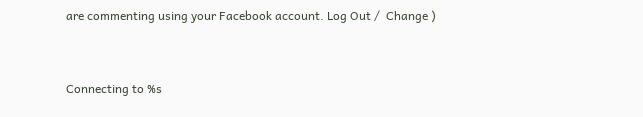are commenting using your Facebook account. Log Out /  Change )


Connecting to %s